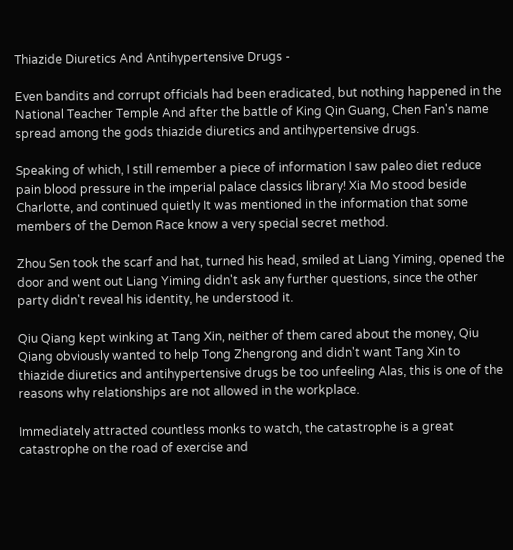Thiazide Diuretics And Antihypertensive Drugs -

Even bandits and corrupt officials had been eradicated, but nothing happened in the National Teacher Temple And after the battle of King Qin Guang, Chen Fan's name spread among the gods thiazide diuretics and antihypertensive drugs.

Speaking of which, I still remember a piece of information I saw paleo diet reduce pain blood pressure in the imperial palace classics library! Xia Mo stood beside Charlotte, and continued quietly It was mentioned in the information that some members of the Demon Race know a very special secret method.

Zhou Sen took the scarf and hat, turned his head, smiled at Liang Yiming, opened the door and went out Liang Yiming didn't ask any further questions, since the other party didn't reveal his identity, he understood it.

Qiu Qiang kept winking at Tang Xin, neither of them cared about the money, Qiu Qiang obviously wanted to help Tong Zhengrong and didn't want Tang Xin to thiazide diuretics and antihypertensive drugs be too unfeeling Alas, this is one of the reasons why relationships are not allowed in the workplace.

Immediately attracted countless monks to watch, the catastrophe is a great catastrophe on the road of exercise and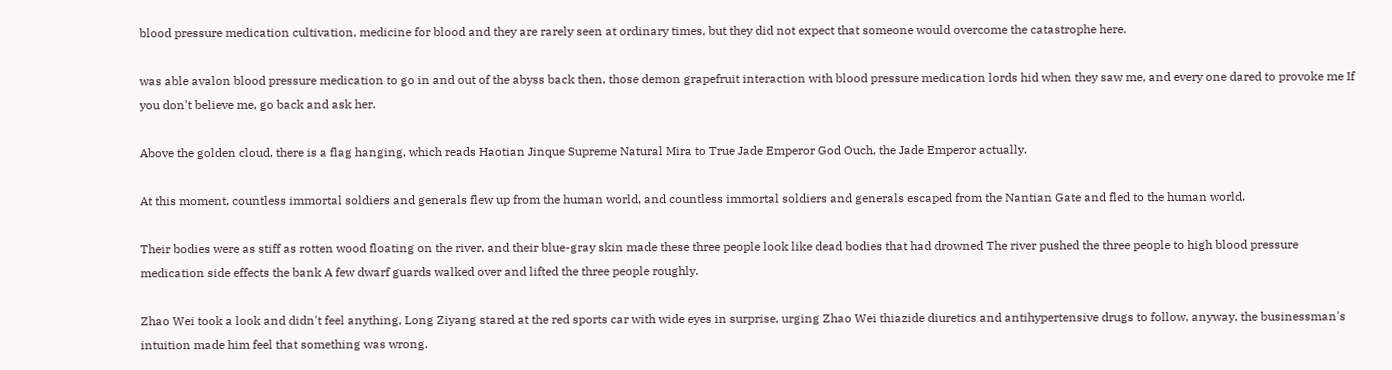blood pressure medication cultivation, medicine for blood and they are rarely seen at ordinary times, but they did not expect that someone would overcome the catastrophe here.

was able avalon blood pressure medication to go in and out of the abyss back then, those demon grapefruit interaction with blood pressure medication lords hid when they saw me, and every one dared to provoke me If you don't believe me, go back and ask her.

Above the golden cloud, there is a flag hanging, which reads Haotian Jinque Supreme Natural Mira to True Jade Emperor God Ouch, the Jade Emperor actually.

At this moment, countless immortal soldiers and generals flew up from the human world, and countless immortal soldiers and generals escaped from the Nantian Gate and fled to the human world.

Their bodies were as stiff as rotten wood floating on the river, and their blue-gray skin made these three people look like dead bodies that had drowned The river pushed the three people to high blood pressure medication side effects the bank A few dwarf guards walked over and lifted the three people roughly.

Zhao Wei took a look and didn't feel anything, Long Ziyang stared at the red sports car with wide eyes in surprise, urging Zhao Wei thiazide diuretics and antihypertensive drugs to follow, anyway, the businessman's intuition made him feel that something was wrong.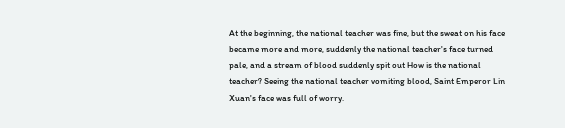At the beginning, the national teacher was fine, but the sweat on his face became more and more, suddenly the national teacher's face turned pale, and a stream of blood suddenly spit out How is the national teacher? Seeing the national teacher vomiting blood, Saint Emperor Lin Xuan's face was full of worry.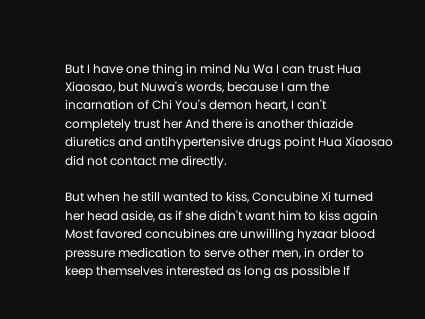But I have one thing in mind Nu Wa I can trust Hua Xiaosao, but Nuwa's words, because I am the incarnation of Chi You's demon heart, I can't completely trust her And there is another thiazide diuretics and antihypertensive drugs point Hua Xiaosao did not contact me directly.

But when he still wanted to kiss, Concubine Xi turned her head aside, as if she didn't want him to kiss again Most favored concubines are unwilling hyzaar blood pressure medication to serve other men, in order to keep themselves interested as long as possible If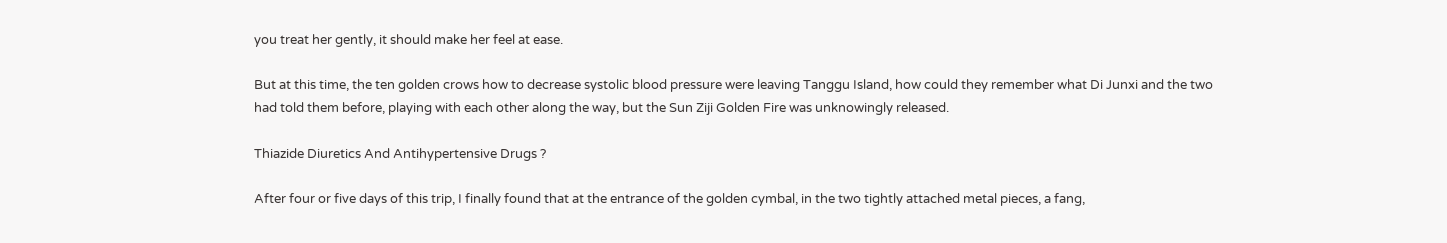you treat her gently, it should make her feel at ease.

But at this time, the ten golden crows how to decrease systolic blood pressure were leaving Tanggu Island, how could they remember what Di Junxi and the two had told them before, playing with each other along the way, but the Sun Ziji Golden Fire was unknowingly released.

Thiazide Diuretics And Antihypertensive Drugs ?

After four or five days of this trip, I finally found that at the entrance of the golden cymbal, in the two tightly attached metal pieces, a fang,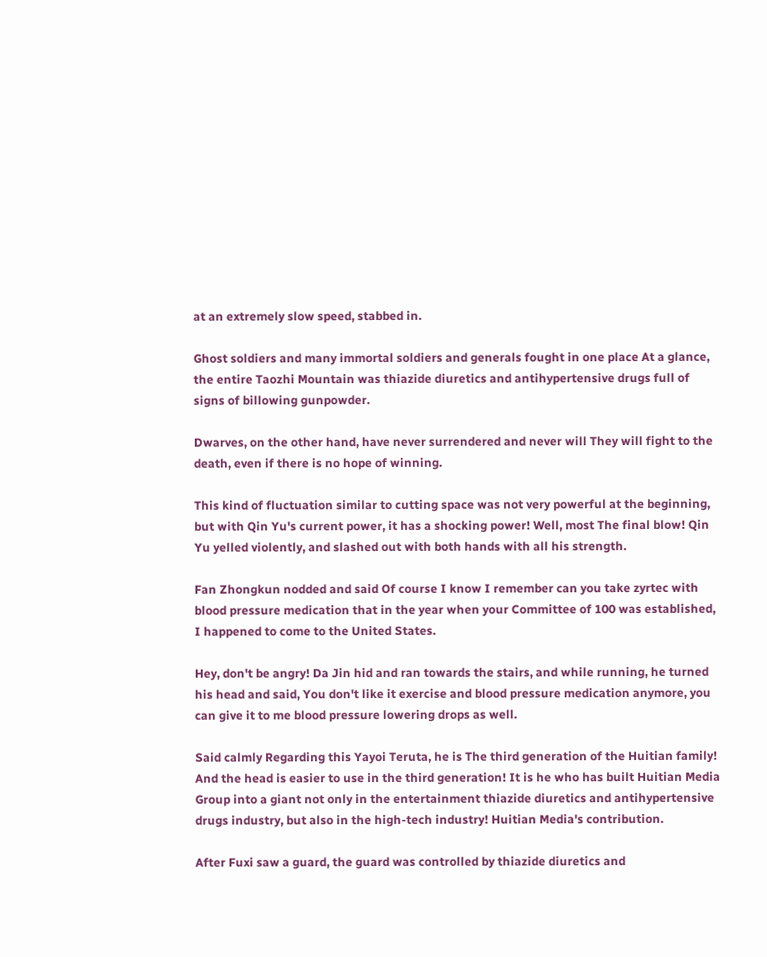at an extremely slow speed, stabbed in.

Ghost soldiers and many immortal soldiers and generals fought in one place At a glance, the entire Taozhi Mountain was thiazide diuretics and antihypertensive drugs full of signs of billowing gunpowder.

Dwarves, on the other hand, have never surrendered and never will They will fight to the death, even if there is no hope of winning.

This kind of fluctuation similar to cutting space was not very powerful at the beginning, but with Qin Yu's current power, it has a shocking power! Well, most The final blow! Qin Yu yelled violently, and slashed out with both hands with all his strength.

Fan Zhongkun nodded and said Of course I know I remember can you take zyrtec with blood pressure medication that in the year when your Committee of 100 was established, I happened to come to the United States.

Hey, don't be angry! Da Jin hid and ran towards the stairs, and while running, he turned his head and said, You don't like it exercise and blood pressure medication anymore, you can give it to me blood pressure lowering drops as well.

Said calmly Regarding this Yayoi Teruta, he is The third generation of the Huitian family! And the head is easier to use in the third generation! It is he who has built Huitian Media Group into a giant not only in the entertainment thiazide diuretics and antihypertensive drugs industry, but also in the high-tech industry! Huitian Media's contribution.

After Fuxi saw a guard, the guard was controlled by thiazide diuretics and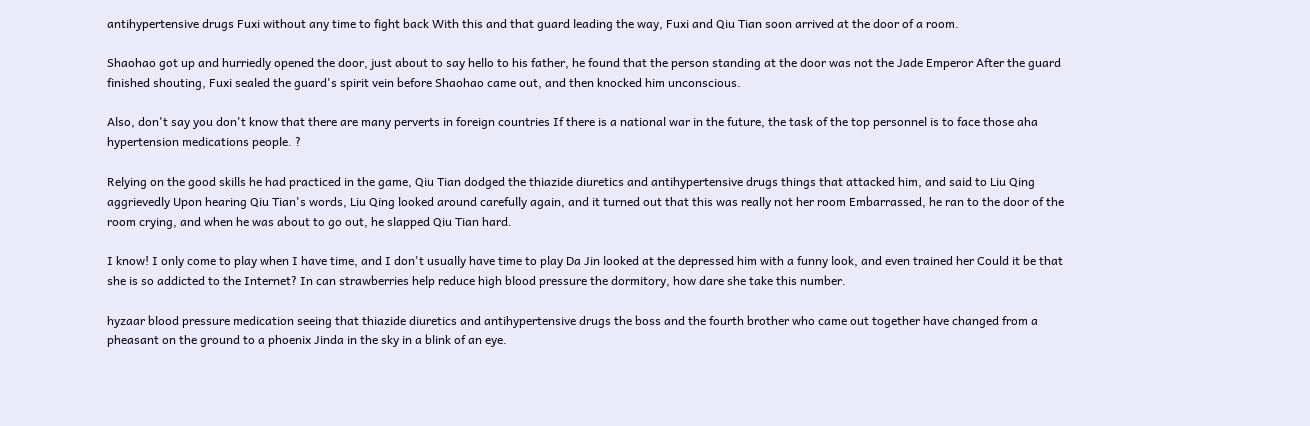antihypertensive drugs Fuxi without any time to fight back With this and that guard leading the way, Fuxi and Qiu Tian soon arrived at the door of a room.

Shaohao got up and hurriedly opened the door, just about to say hello to his father, he found that the person standing at the door was not the Jade Emperor After the guard finished shouting, Fuxi sealed the guard's spirit vein before Shaohao came out, and then knocked him unconscious.

Also, don't say you don't know that there are many perverts in foreign countries If there is a national war in the future, the task of the top personnel is to face those aha hypertension medications people. ?

Relying on the good skills he had practiced in the game, Qiu Tian dodged the thiazide diuretics and antihypertensive drugs things that attacked him, and said to Liu Qing aggrievedly Upon hearing Qiu Tian's words, Liu Qing looked around carefully again, and it turned out that this was really not her room Embarrassed, he ran to the door of the room crying, and when he was about to go out, he slapped Qiu Tian hard.

I know! I only come to play when I have time, and I don't usually have time to play Da Jin looked at the depressed him with a funny look, and even trained her Could it be that she is so addicted to the Internet? In can strawberries help reduce high blood pressure the dormitory, how dare she take this number.

hyzaar blood pressure medication seeing that thiazide diuretics and antihypertensive drugs the boss and the fourth brother who came out together have changed from a pheasant on the ground to a phoenix Jinda in the sky in a blink of an eye.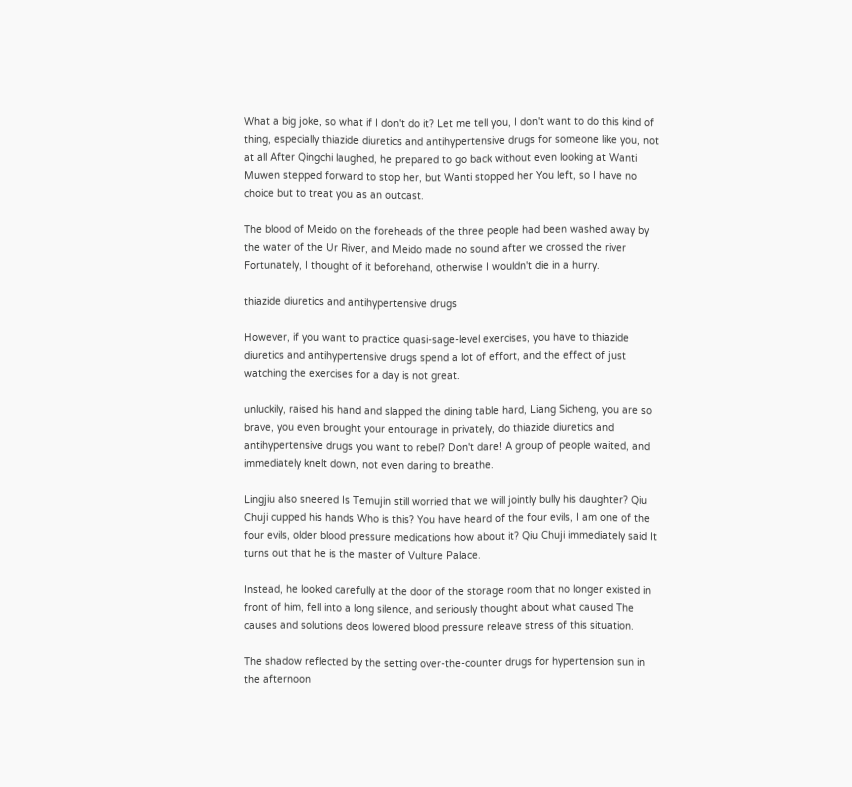What a big joke, so what if I don't do it? Let me tell you, I don't want to do this kind of thing, especially thiazide diuretics and antihypertensive drugs for someone like you, not at all After Qingchi laughed, he prepared to go back without even looking at Wanti Muwen stepped forward to stop her, but Wanti stopped her You left, so I have no choice but to treat you as an outcast.

The blood of Meido on the foreheads of the three people had been washed away by the water of the Ur River, and Meido made no sound after we crossed the river Fortunately, I thought of it beforehand, otherwise I wouldn't die in a hurry.

thiazide diuretics and antihypertensive drugs

However, if you want to practice quasi-sage-level exercises, you have to thiazide diuretics and antihypertensive drugs spend a lot of effort, and the effect of just watching the exercises for a day is not great.

unluckily, raised his hand and slapped the dining table hard, Liang Sicheng, you are so brave, you even brought your entourage in privately, do thiazide diuretics and antihypertensive drugs you want to rebel? Don't dare! A group of people waited, and immediately knelt down, not even daring to breathe.

Lingjiu also sneered Is Temujin still worried that we will jointly bully his daughter? Qiu Chuji cupped his hands Who is this? You have heard of the four evils, I am one of the four evils, older blood pressure medications how about it? Qiu Chuji immediately said It turns out that he is the master of Vulture Palace.

Instead, he looked carefully at the door of the storage room that no longer existed in front of him, fell into a long silence, and seriously thought about what caused The causes and solutions deos lowered blood pressure releave stress of this situation.

The shadow reflected by the setting over-the-counter drugs for hypertension sun in the afternoon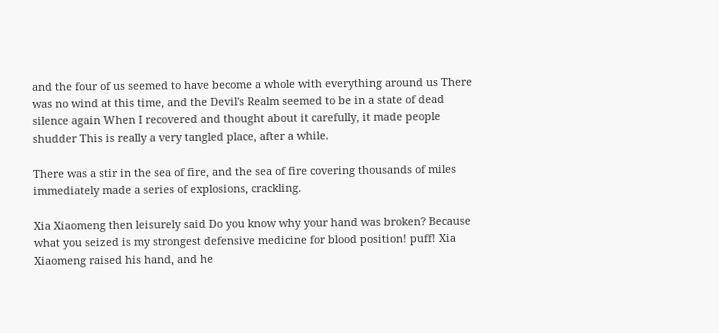and the four of us seemed to have become a whole with everything around us There was no wind at this time, and the Devil's Realm seemed to be in a state of dead silence again When I recovered and thought about it carefully, it made people shudder This is really a very tangled place, after a while.

There was a stir in the sea of fire, and the sea of fire covering thousands of miles immediately made a series of explosions, crackling.

Xia Xiaomeng then leisurely said Do you know why your hand was broken? Because what you seized is my strongest defensive medicine for blood position! puff! Xia Xiaomeng raised his hand, and he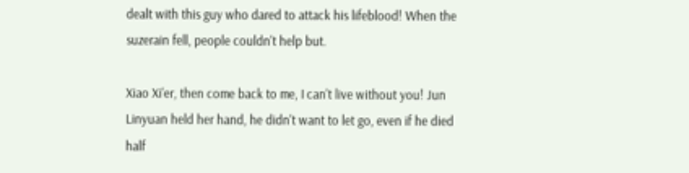dealt with this guy who dared to attack his lifeblood! When the suzerain fell, people couldn't help but.

Xiao Xi'er, then come back to me, I can't live without you! Jun Linyuan held her hand, he didn't want to let go, even if he died half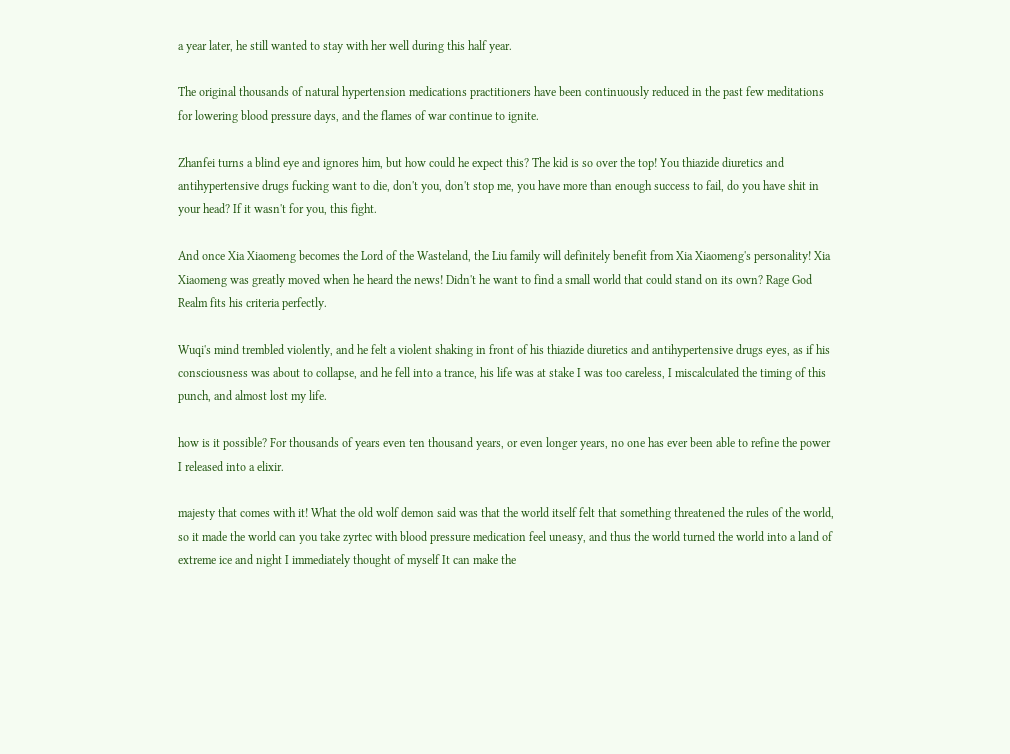a year later, he still wanted to stay with her well during this half year.

The original thousands of natural hypertension medications practitioners have been continuously reduced in the past few meditations for lowering blood pressure days, and the flames of war continue to ignite.

Zhanfei turns a blind eye and ignores him, but how could he expect this? The kid is so over the top! You thiazide diuretics and antihypertensive drugs fucking want to die, don't you, don't stop me, you have more than enough success to fail, do you have shit in your head? If it wasn't for you, this fight.

And once Xia Xiaomeng becomes the Lord of the Wasteland, the Liu family will definitely benefit from Xia Xiaomeng's personality! Xia Xiaomeng was greatly moved when he heard the news! Didn't he want to find a small world that could stand on its own? Rage God Realm fits his criteria perfectly.

Wuqi's mind trembled violently, and he felt a violent shaking in front of his thiazide diuretics and antihypertensive drugs eyes, as if his consciousness was about to collapse, and he fell into a trance, his life was at stake I was too careless, I miscalculated the timing of this punch, and almost lost my life.

how is it possible? For thousands of years even ten thousand years, or even longer years, no one has ever been able to refine the power I released into a elixir.

majesty that comes with it! What the old wolf demon said was that the world itself felt that something threatened the rules of the world, so it made the world can you take zyrtec with blood pressure medication feel uneasy, and thus the world turned the world into a land of extreme ice and night I immediately thought of myself It can make the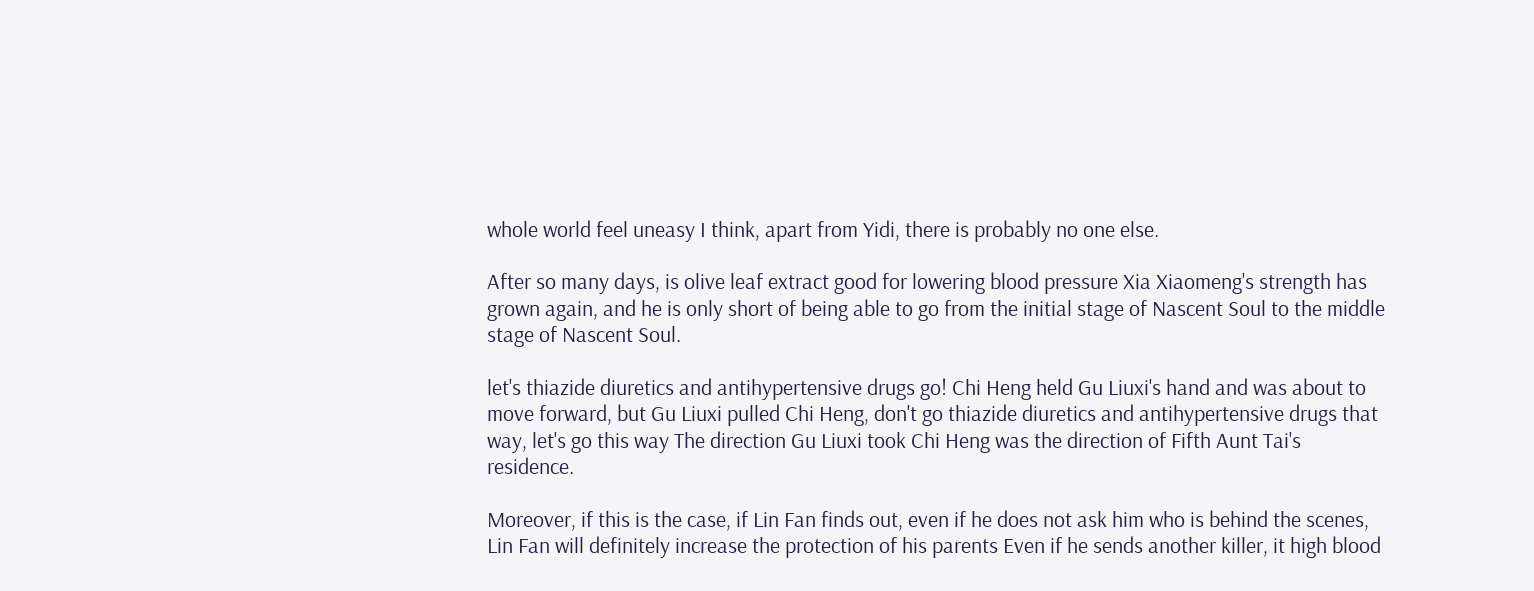whole world feel uneasy I think, apart from Yidi, there is probably no one else.

After so many days, is olive leaf extract good for lowering blood pressure Xia Xiaomeng's strength has grown again, and he is only short of being able to go from the initial stage of Nascent Soul to the middle stage of Nascent Soul.

let's thiazide diuretics and antihypertensive drugs go! Chi Heng held Gu Liuxi's hand and was about to move forward, but Gu Liuxi pulled Chi Heng, don't go thiazide diuretics and antihypertensive drugs that way, let's go this way The direction Gu Liuxi took Chi Heng was the direction of Fifth Aunt Tai's residence.

Moreover, if this is the case, if Lin Fan finds out, even if he does not ask him who is behind the scenes, Lin Fan will definitely increase the protection of his parents Even if he sends another killer, it high blood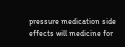pressure medication side effects will medicine for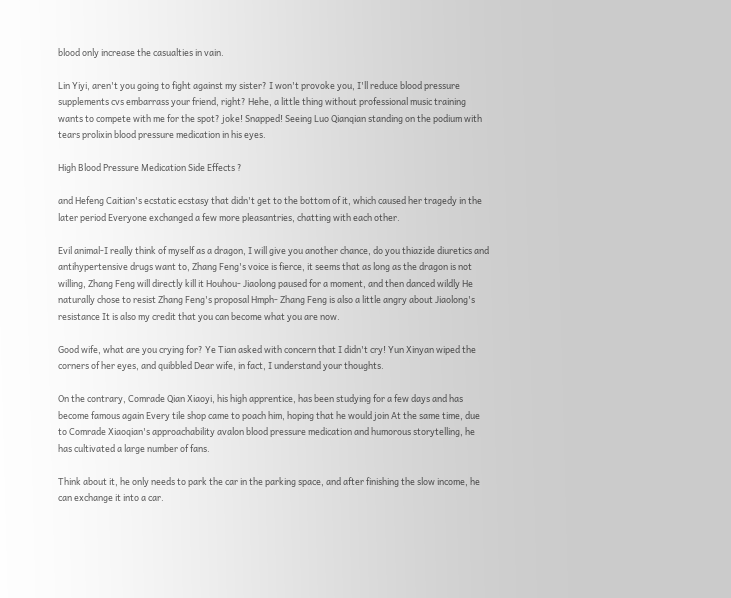blood only increase the casualties in vain.

Lin Yiyi, aren't you going to fight against my sister? I won't provoke you, I'll reduce blood pressure supplements cvs embarrass your friend, right? Hehe, a little thing without professional music training wants to compete with me for the spot? joke! Snapped! Seeing Luo Qianqian standing on the podium with tears prolixin blood pressure medication in his eyes.

High Blood Pressure Medication Side Effects ?

and Hefeng Caitian's ecstatic ecstasy that didn't get to the bottom of it, which caused her tragedy in the later period Everyone exchanged a few more pleasantries, chatting with each other.

Evil animal-I really think of myself as a dragon, I will give you another chance, do you thiazide diuretics and antihypertensive drugs want to, Zhang Feng's voice is fierce, it seems that as long as the dragon is not willing, Zhang Feng will directly kill it Houhou- Jiaolong paused for a moment, and then danced wildly He naturally chose to resist Zhang Feng's proposal Hmph- Zhang Feng is also a little angry about Jiaolong's resistance It is also my credit that you can become what you are now.

Good wife, what are you crying for? Ye Tian asked with concern that I didn't cry! Yun Xinyan wiped the corners of her eyes, and quibbled Dear wife, in fact, I understand your thoughts.

On the contrary, Comrade Qian Xiaoyi, his high apprentice, has been studying for a few days and has become famous again Every tile shop came to poach him, hoping that he would join At the same time, due to Comrade Xiaoqian's approachability avalon blood pressure medication and humorous storytelling, he has cultivated a large number of fans.

Think about it, he only needs to park the car in the parking space, and after finishing the slow income, he can exchange it into a car.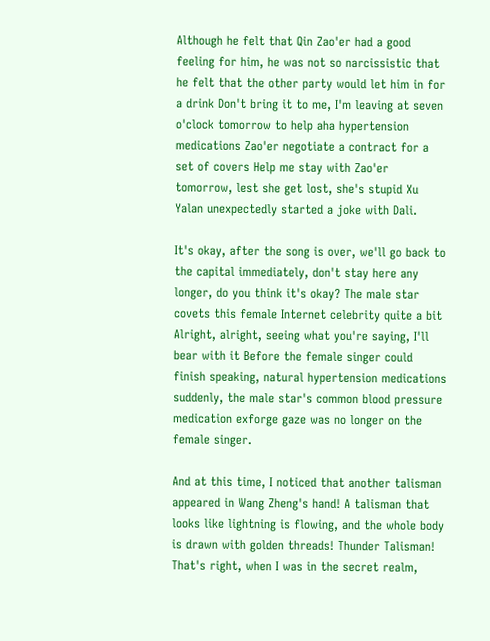Although he felt that Qin Zao'er had a good feeling for him, he was not so narcissistic that he felt that the other party would let him in for a drink Don't bring it to me, I'm leaving at seven o'clock tomorrow to help aha hypertension medications Zao'er negotiate a contract for a set of covers Help me stay with Zao'er tomorrow, lest she get lost, she's stupid Xu Yalan unexpectedly started a joke with Dali.

It's okay, after the song is over, we'll go back to the capital immediately, don't stay here any longer, do you think it's okay? The male star covets this female Internet celebrity quite a bit Alright, alright, seeing what you're saying, I'll bear with it Before the female singer could finish speaking, natural hypertension medications suddenly, the male star's common blood pressure medication exforge gaze was no longer on the female singer.

And at this time, I noticed that another talisman appeared in Wang Zheng's hand! A talisman that looks like lightning is flowing, and the whole body is drawn with golden threads! Thunder Talisman! That's right, when I was in the secret realm,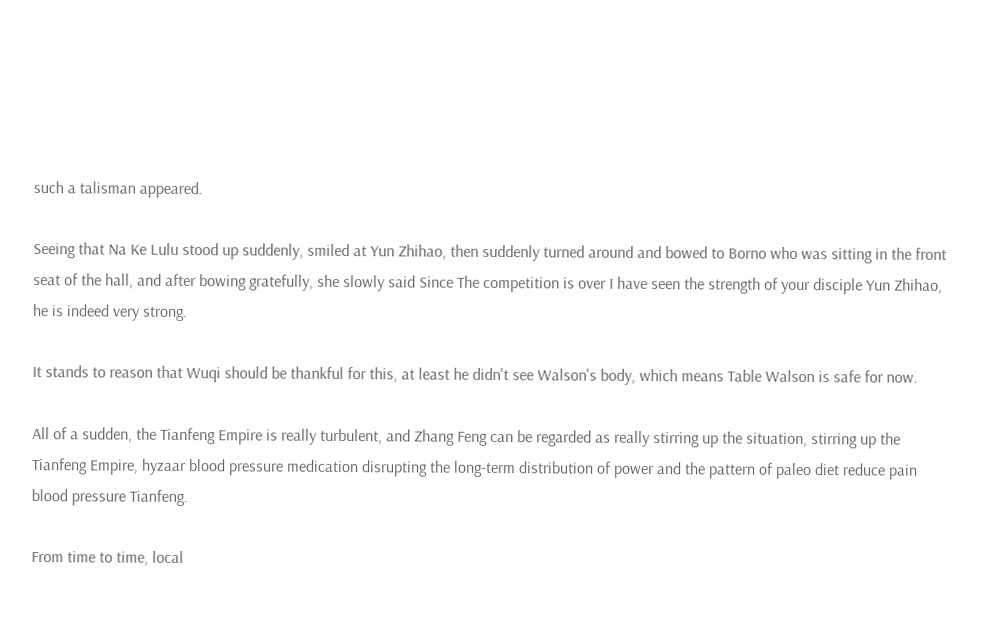such a talisman appeared.

Seeing that Na Ke Lulu stood up suddenly, smiled at Yun Zhihao, then suddenly turned around and bowed to Borno who was sitting in the front seat of the hall, and after bowing gratefully, she slowly said Since The competition is over I have seen the strength of your disciple Yun Zhihao, he is indeed very strong.

It stands to reason that Wuqi should be thankful for this, at least he didn't see Walson's body, which means Table Walson is safe for now.

All of a sudden, the Tianfeng Empire is really turbulent, and Zhang Feng can be regarded as really stirring up the situation, stirring up the Tianfeng Empire, hyzaar blood pressure medication disrupting the long-term distribution of power and the pattern of paleo diet reduce pain blood pressure Tianfeng.

From time to time, local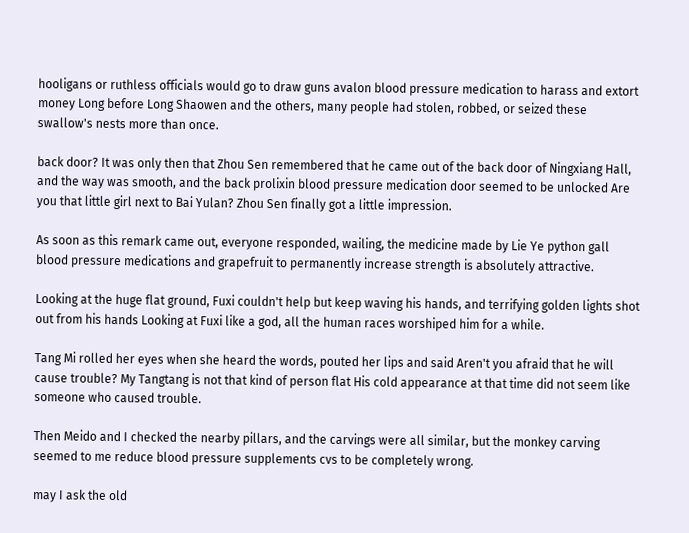hooligans or ruthless officials would go to draw guns avalon blood pressure medication to harass and extort money Long before Long Shaowen and the others, many people had stolen, robbed, or seized these swallow's nests more than once.

back door? It was only then that Zhou Sen remembered that he came out of the back door of Ningxiang Hall, and the way was smooth, and the back prolixin blood pressure medication door seemed to be unlocked Are you that little girl next to Bai Yulan? Zhou Sen finally got a little impression.

As soon as this remark came out, everyone responded, wailing, the medicine made by Lie Ye python gall blood pressure medications and grapefruit to permanently increase strength is absolutely attractive.

Looking at the huge flat ground, Fuxi couldn't help but keep waving his hands, and terrifying golden lights shot out from his hands Looking at Fuxi like a god, all the human races worshiped him for a while.

Tang Mi rolled her eyes when she heard the words, pouted her lips and said Aren't you afraid that he will cause trouble? My Tangtang is not that kind of person flat His cold appearance at that time did not seem like someone who caused trouble.

Then Meido and I checked the nearby pillars, and the carvings were all similar, but the monkey carving seemed to me reduce blood pressure supplements cvs to be completely wrong.

may I ask the old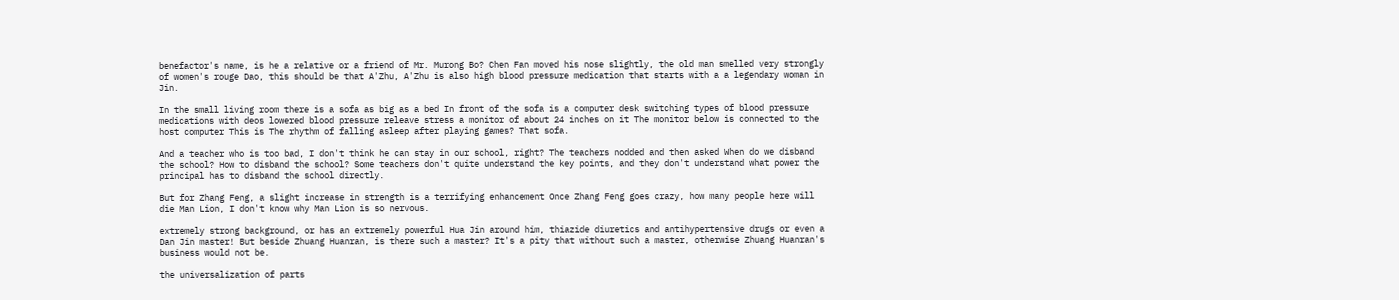benefactor's name, is he a relative or a friend of Mr. Murong Bo? Chen Fan moved his nose slightly, the old man smelled very strongly of women's rouge Dao, this should be that A'Zhu, A'Zhu is also high blood pressure medication that starts with a a legendary woman in Jin.

In the small living room there is a sofa as big as a bed In front of the sofa is a computer desk switching types of blood pressure medications with deos lowered blood pressure releave stress a monitor of about 24 inches on it The monitor below is connected to the host computer This is The rhythm of falling asleep after playing games? That sofa.

And a teacher who is too bad, I don't think he can stay in our school, right? The teachers nodded and then asked When do we disband the school? How to disband the school? Some teachers don't quite understand the key points, and they don't understand what power the principal has to disband the school directly.

But for Zhang Feng, a slight increase in strength is a terrifying enhancement Once Zhang Feng goes crazy, how many people here will die Man Lion, I don't know why Man Lion is so nervous.

extremely strong background, or has an extremely powerful Hua Jin around him, thiazide diuretics and antihypertensive drugs or even a Dan Jin master! But beside Zhuang Huanran, is there such a master? It's a pity that without such a master, otherwise Zhuang Huanran's business would not be.

the universalization of parts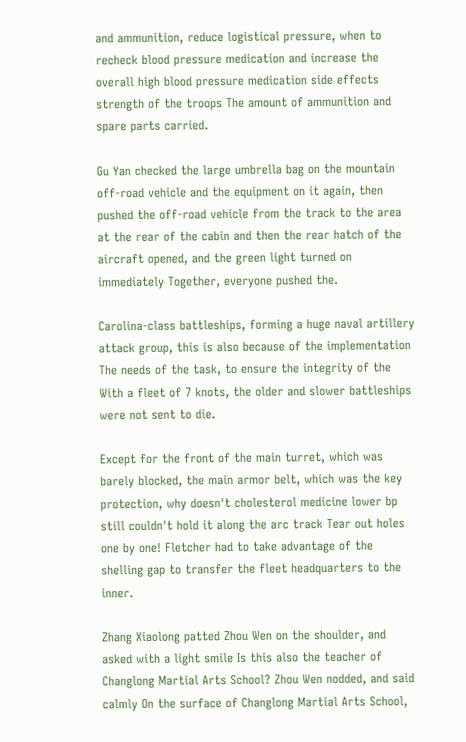and ammunition, reduce logistical pressure, when to recheck blood pressure medication and increase the overall high blood pressure medication side effects strength of the troops The amount of ammunition and spare parts carried.

Gu Yan checked the large umbrella bag on the mountain off-road vehicle and the equipment on it again, then pushed the off-road vehicle from the track to the area at the rear of the cabin and then the rear hatch of the aircraft opened, and the green light turned on immediately Together, everyone pushed the.

Carolina-class battleships, forming a huge naval artillery attack group, this is also because of the implementation The needs of the task, to ensure the integrity of the With a fleet of 7 knots, the older and slower battleships were not sent to die.

Except for the front of the main turret, which was barely blocked, the main armor belt, which was the key protection, why doesn't cholesterol medicine lower bp still couldn't hold it along the arc track Tear out holes one by one! Fletcher had to take advantage of the shelling gap to transfer the fleet headquarters to the inner.

Zhang Xiaolong patted Zhou Wen on the shoulder, and asked with a light smile Is this also the teacher of Changlong Martial Arts School? Zhou Wen nodded, and said calmly On the surface of Changlong Martial Arts School,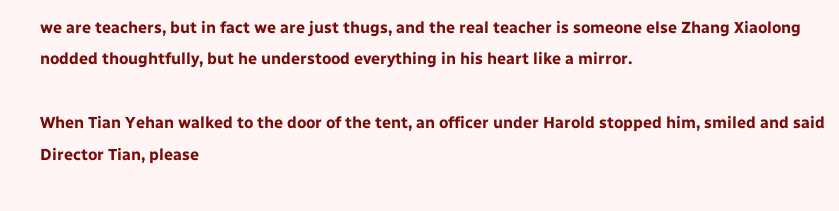we are teachers, but in fact we are just thugs, and the real teacher is someone else Zhang Xiaolong nodded thoughtfully, but he understood everything in his heart like a mirror.

When Tian Yehan walked to the door of the tent, an officer under Harold stopped him, smiled and said Director Tian, please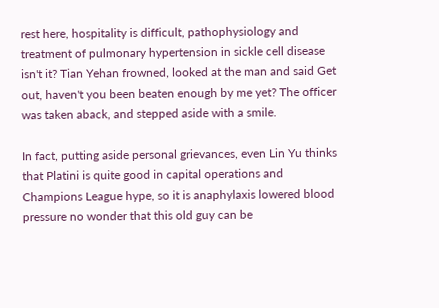rest here, hospitality is difficult, pathophysiology and treatment of pulmonary hypertension in sickle cell disease isn't it? Tian Yehan frowned, looked at the man and said Get out, haven't you been beaten enough by me yet? The officer was taken aback, and stepped aside with a smile.

In fact, putting aside personal grievances, even Lin Yu thinks that Platini is quite good in capital operations and Champions League hype, so it is anaphylaxis lowered blood pressure no wonder that this old guy can be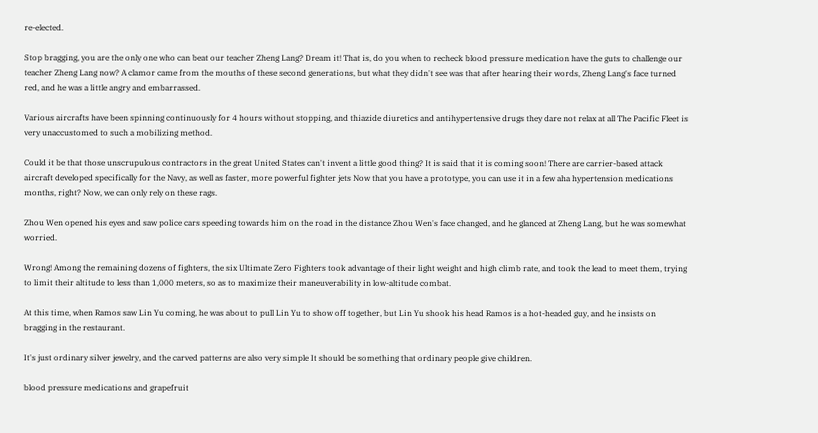re-elected.

Stop bragging, you are the only one who can beat our teacher Zheng Lang? Dream it! That is, do you when to recheck blood pressure medication have the guts to challenge our teacher Zheng Lang now? A clamor came from the mouths of these second generations, but what they didn't see was that after hearing their words, Zheng Lang's face turned red, and he was a little angry and embarrassed.

Various aircrafts have been spinning continuously for 4 hours without stopping, and thiazide diuretics and antihypertensive drugs they dare not relax at all The Pacific Fleet is very unaccustomed to such a mobilizing method.

Could it be that those unscrupulous contractors in the great United States can't invent a little good thing? It is said that it is coming soon! There are carrier-based attack aircraft developed specifically for the Navy, as well as faster, more powerful fighter jets Now that you have a prototype, you can use it in a few aha hypertension medications months, right? Now, we can only rely on these rags.

Zhou Wen opened his eyes and saw police cars speeding towards him on the road in the distance Zhou Wen's face changed, and he glanced at Zheng Lang, but he was somewhat worried.

Wrong! Among the remaining dozens of fighters, the six Ultimate Zero Fighters took advantage of their light weight and high climb rate, and took the lead to meet them, trying to limit their altitude to less than 1,000 meters, so as to maximize their maneuverability in low-altitude combat.

At this time, when Ramos saw Lin Yu coming, he was about to pull Lin Yu to show off together, but Lin Yu shook his head Ramos is a hot-headed guy, and he insists on bragging in the restaurant.

It's just ordinary silver jewelry, and the carved patterns are also very simple It should be something that ordinary people give children.

blood pressure medications and grapefruit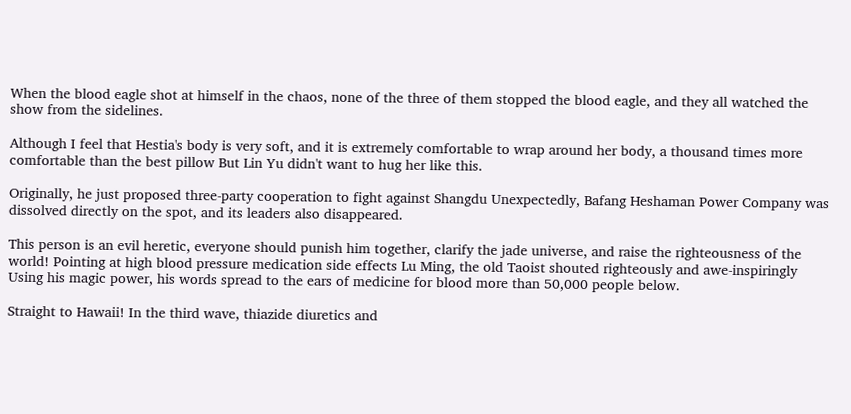When the blood eagle shot at himself in the chaos, none of the three of them stopped the blood eagle, and they all watched the show from the sidelines.

Although I feel that Hestia's body is very soft, and it is extremely comfortable to wrap around her body, a thousand times more comfortable than the best pillow But Lin Yu didn't want to hug her like this.

Originally, he just proposed three-party cooperation to fight against Shangdu Unexpectedly, Bafang Heshaman Power Company was dissolved directly on the spot, and its leaders also disappeared.

This person is an evil heretic, everyone should punish him together, clarify the jade universe, and raise the righteousness of the world! Pointing at high blood pressure medication side effects Lu Ming, the old Taoist shouted righteously and awe-inspiringly Using his magic power, his words spread to the ears of medicine for blood more than 50,000 people below.

Straight to Hawaii! In the third wave, thiazide diuretics and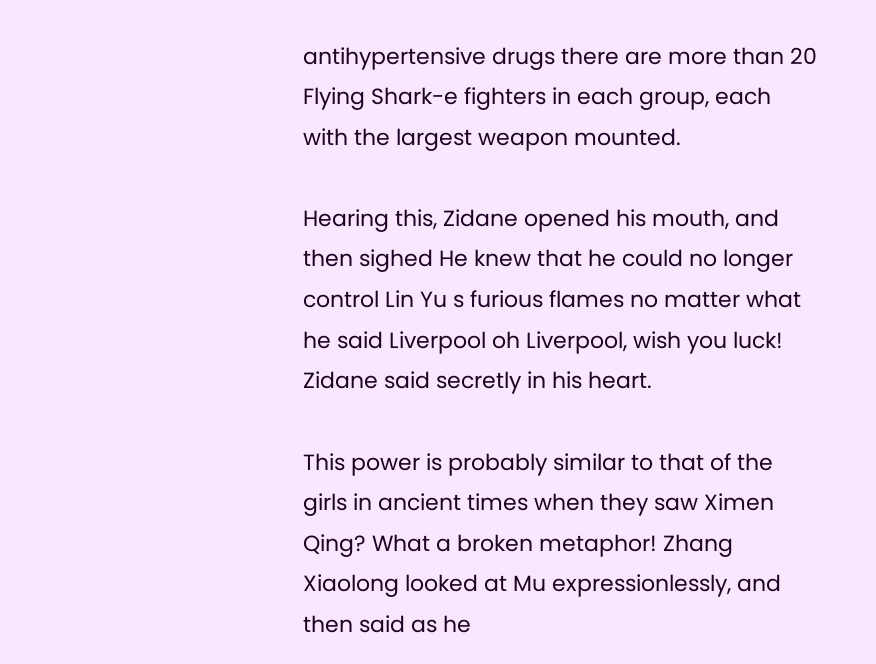antihypertensive drugs there are more than 20 Flying Shark-e fighters in each group, each with the largest weapon mounted.

Hearing this, Zidane opened his mouth, and then sighed He knew that he could no longer control Lin Yu s furious flames no matter what he said Liverpool oh Liverpool, wish you luck! Zidane said secretly in his heart.

This power is probably similar to that of the girls in ancient times when they saw Ximen Qing? What a broken metaphor! Zhang Xiaolong looked at Mu expressionlessly, and then said as he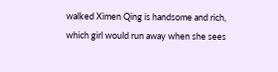walked Ximen Qing is handsome and rich, which girl would run away when she sees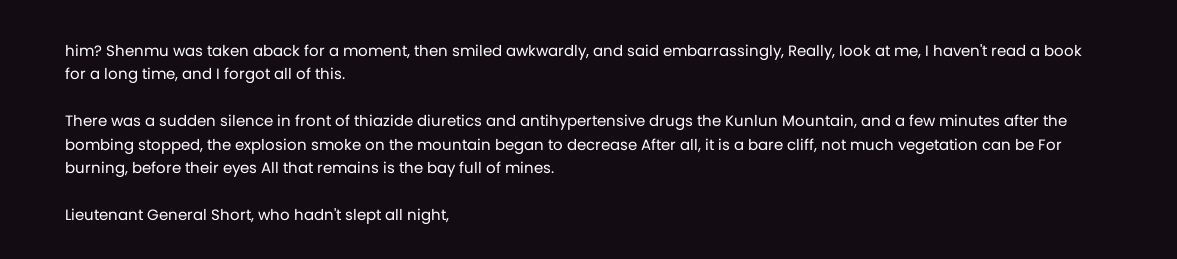him? Shenmu was taken aback for a moment, then smiled awkwardly, and said embarrassingly, Really, look at me, I haven't read a book for a long time, and I forgot all of this.

There was a sudden silence in front of thiazide diuretics and antihypertensive drugs the Kunlun Mountain, and a few minutes after the bombing stopped, the explosion smoke on the mountain began to decrease After all, it is a bare cliff, not much vegetation can be For burning, before their eyes All that remains is the bay full of mines.

Lieutenant General Short, who hadn't slept all night,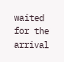waited for the arrival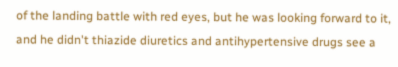of the landing battle with red eyes, but he was looking forward to it, and he didn't thiazide diuretics and antihypertensive drugs see a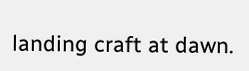landing craft at dawn.